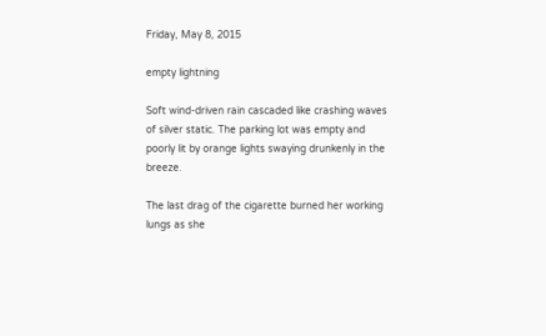Friday, May 8, 2015

empty lightning

Soft wind-driven rain cascaded like crashing waves of silver static. The parking lot was empty and poorly lit by orange lights swaying drunkenly in the breeze.

The last drag of the cigarette burned her working lungs as she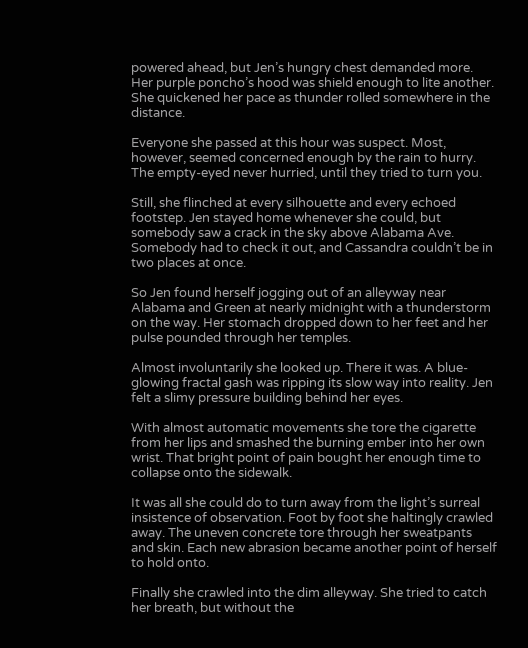powered ahead, but Jen’s hungry chest demanded more. Her purple poncho’s hood was shield enough to lite another. She quickened her pace as thunder rolled somewhere in the distance.

Everyone she passed at this hour was suspect. Most, however, seemed concerned enough by the rain to hurry. The empty-eyed never hurried, until they tried to turn you.

Still, she flinched at every silhouette and every echoed footstep. Jen stayed home whenever she could, but somebody saw a crack in the sky above Alabama Ave. Somebody had to check it out, and Cassandra couldn’t be in two places at once.

So Jen found herself jogging out of an alleyway near Alabama and Green at nearly midnight with a thunderstorm on the way. Her stomach dropped down to her feet and her pulse pounded through her temples.

Almost involuntarily she looked up. There it was. A blue-glowing fractal gash was ripping its slow way into reality. Jen felt a slimy pressure building behind her eyes.

With almost automatic movements she tore the cigarette from her lips and smashed the burning ember into her own wrist. That bright point of pain bought her enough time to collapse onto the sidewalk.

It was all she could do to turn away from the light’s surreal insistence of observation. Foot by foot she haltingly crawled away. The uneven concrete tore through her sweatpants and skin. Each new abrasion became another point of herself to hold onto.

Finally she crawled into the dim alleyway. She tried to catch her breath, but without the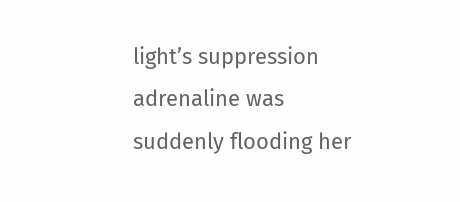light’s suppression adrenaline was suddenly flooding her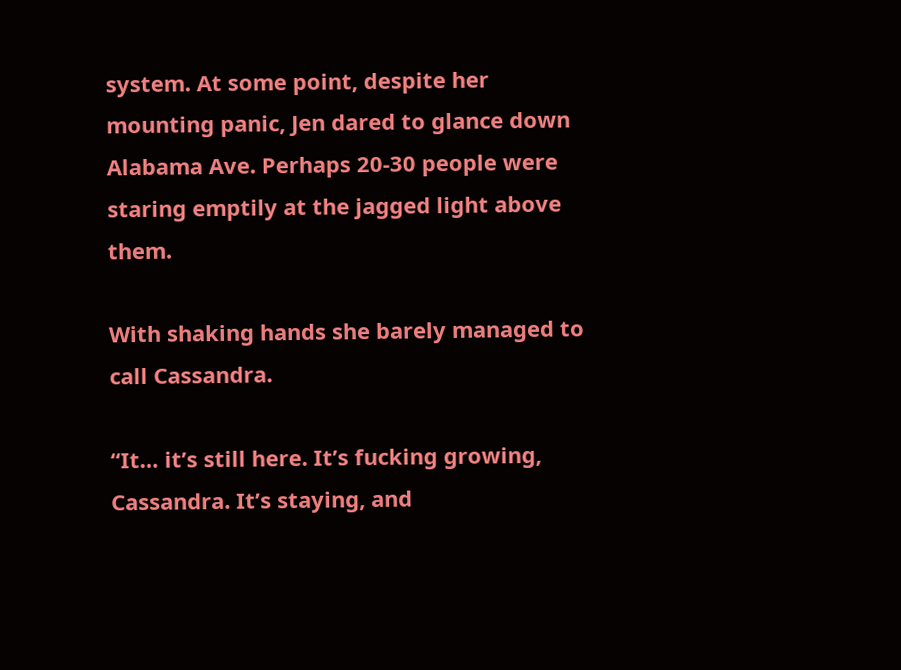system. At some point, despite her mounting panic, Jen dared to glance down Alabama Ave. Perhaps 20-30 people were staring emptily at the jagged light above them.

With shaking hands she barely managed to call Cassandra.

“It… it’s still here. It’s fucking growing, Cassandra. It’s staying, and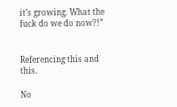it’s growing. What the fuck do we do now?!”


Referencing this and this.

No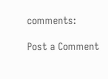comments:

Post a Comment